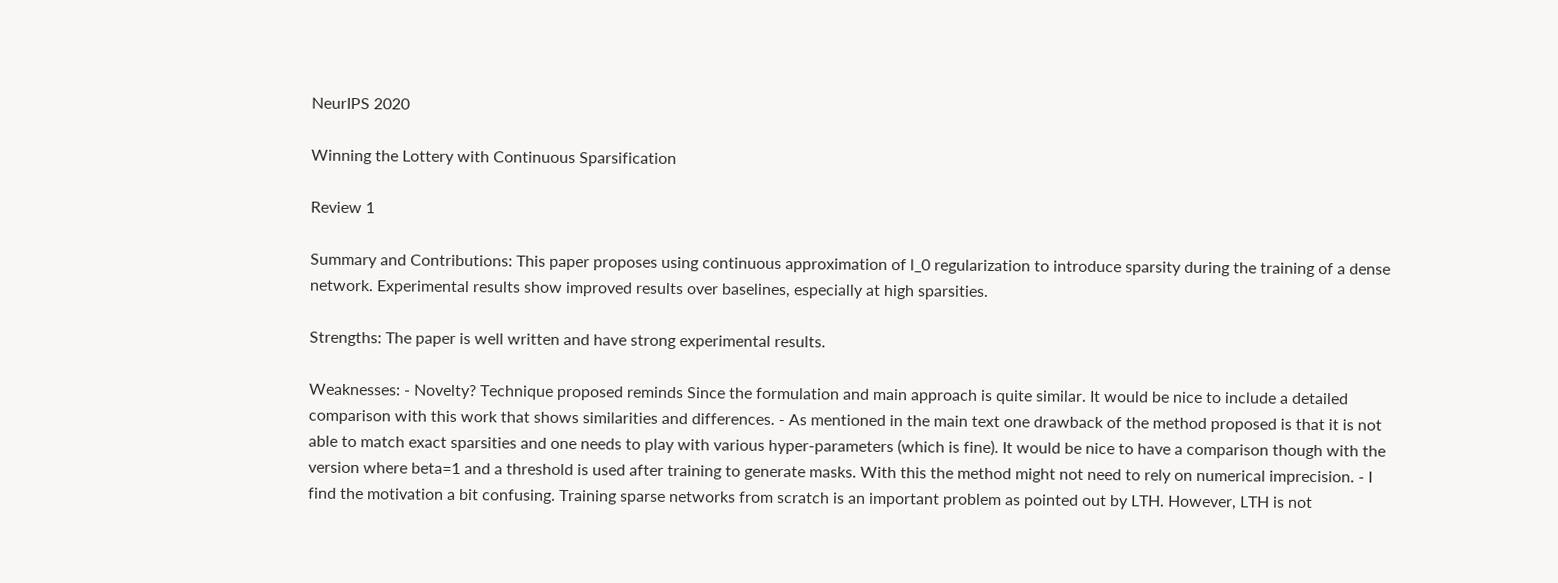NeurIPS 2020

Winning the Lottery with Continuous Sparsification

Review 1

Summary and Contributions: This paper proposes using continuous approximation of l_0 regularization to introduce sparsity during the training of a dense network. Experimental results show improved results over baselines, especially at high sparsities.

Strengths: The paper is well written and have strong experimental results.

Weaknesses: - Novelty? Technique proposed reminds Since the formulation and main approach is quite similar. It would be nice to include a detailed comparison with this work that shows similarities and differences. - As mentioned in the main text one drawback of the method proposed is that it is not able to match exact sparsities and one needs to play with various hyper-parameters (which is fine). It would be nice to have a comparison though with the version where beta=1 and a threshold is used after training to generate masks. With this the method might not need to rely on numerical imprecision. - I find the motivation a bit confusing. Training sparse networks from scratch is an important problem as pointed out by LTH. However, LTH is not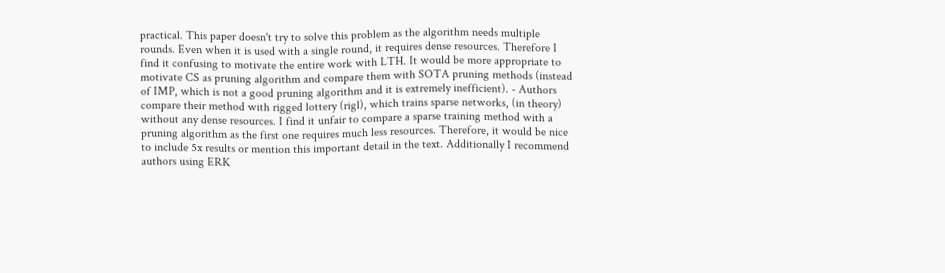practical. This paper doesn't try to solve this problem as the algorithm needs multiple rounds. Even when it is used with a single round, it requires dense resources. Therefore I find it confusing to motivate the entire work with LTH. It would be more appropriate to motivate CS as pruning algorithm and compare them with SOTA pruning methods (instead of IMP, which is not a good pruning algorithm and it is extremely inefficient). - Authors compare their method with rigged lottery (rigl), which trains sparse networks, (in theory) without any dense resources. I find it unfair to compare a sparse training method with a pruning algorithm as the first one requires much less resources. Therefore, it would be nice to include 5x results or mention this important detail in the text. Additionally I recommend authors using ERK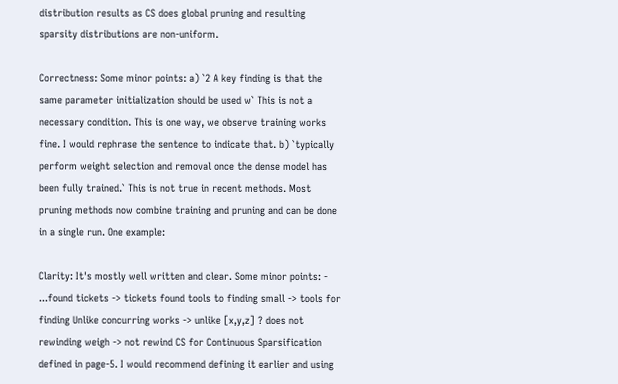distribution results as CS does global pruning and resulting sparsity distributions are non-uniform.

Correctness: Some minor points: a) `2 A key finding is that the same parameter initialization should be used w` This is not a necessary condition. This is one way, we observe training works fine. I would rephrase the sentence to indicate that. b) `typically perform weight selection and removal once the dense model has been fully trained.` This is not true in recent methods. Most pruning methods now combine training and pruning and can be done in a single run. One example:

Clarity: It's mostly well written and clear. Some minor points: - ...found tickets -> tickets found tools to finding small -> tools for finding Unlike concurring works -> unlike [x,y,z] ? does not rewinding weigh -> not rewind CS for Continuous Sparsification defined in page-5. I would recommend defining it earlier and using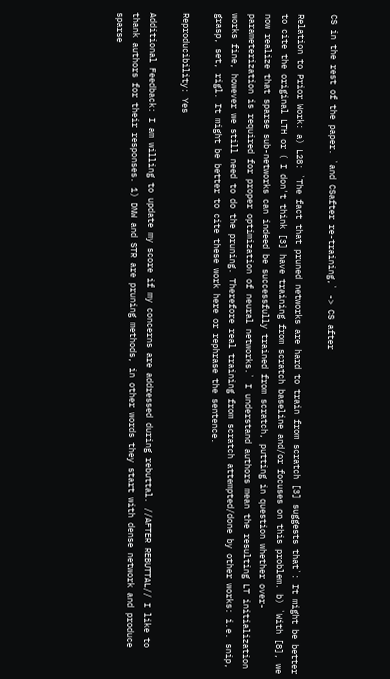CS in the rest of the paper. `and CSafter re-training,` -> CS after

Relation to Prior Work: a) L28: `The fact that pruned networks are hard to train from scratch [3] suggests that`: It might be better to cite the original LTH or ( I don't think [3] have training from scratch baseline and/or focuses on this problem. b) `With [8], we now realize that sparse sub-networks can indeed be successfully trained from scratch, putting in question whether over-parameterization is required for proper optimization of neural networks.` I understand authors mean the resulting LT initialization works fine, however we still need to do the pruning. Therefore real training from scratch attempted/done by other works: i.e. snip, grasp, set, rigl. It might be better to cite these work here or rephrase the sentence.

Reproducibility: Yes

Additional Feedback: I am willing to update my score if my concerns are addressed during rebuttal. //AFTER REBUTTAL// I like to thank authors for their responses. 1) DNW and STR are pruning methods, in other words they start with dense network and produce sparse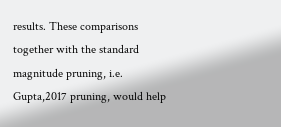results. These comparisons together with the standard magnitude pruning, i.e. Gupta,2017 pruning, would help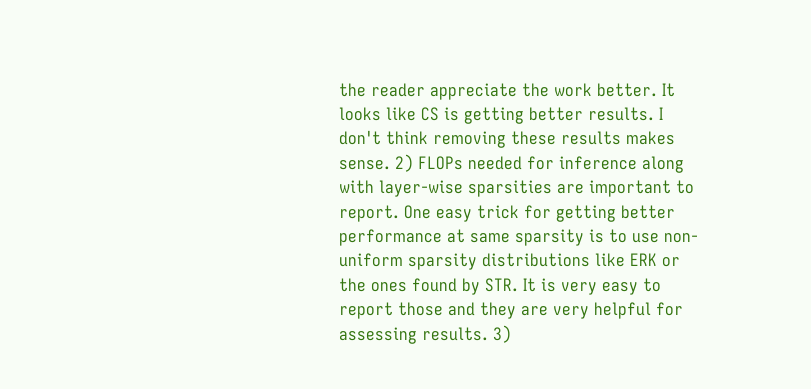the reader appreciate the work better. It looks like CS is getting better results. I don't think removing these results makes sense. 2) FLOPs needed for inference along with layer-wise sparsities are important to report. One easy trick for getting better performance at same sparsity is to use non-uniform sparsity distributions like ERK or the ones found by STR. It is very easy to report those and they are very helpful for assessing results. 3)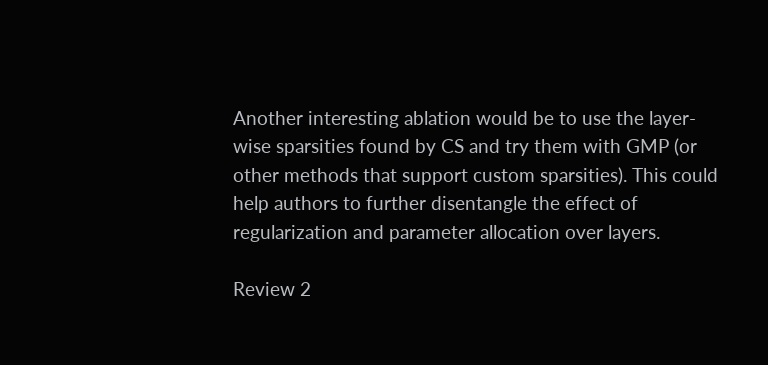Another interesting ablation would be to use the layer-wise sparsities found by CS and try them with GMP (or other methods that support custom sparsities). This could help authors to further disentangle the effect of regularization and parameter allocation over layers.

Review 2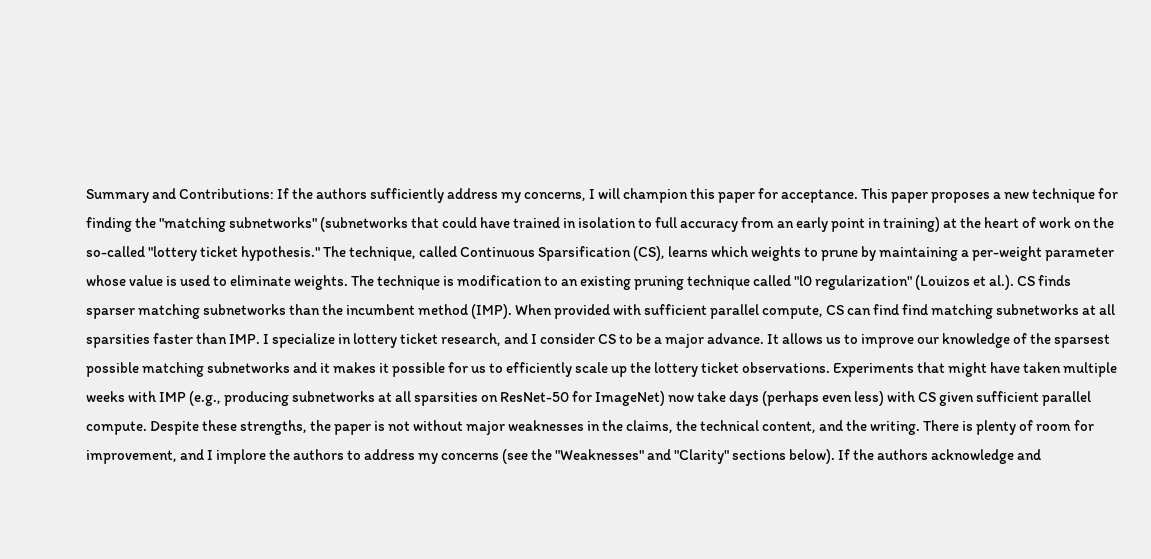Summary and Contributions: If the authors sufficiently address my concerns, I will champion this paper for acceptance. This paper proposes a new technique for finding the "matching subnetworks" (subnetworks that could have trained in isolation to full accuracy from an early point in training) at the heart of work on the so-called "lottery ticket hypothesis." The technique, called Continuous Sparsification (CS), learns which weights to prune by maintaining a per-weight parameter whose value is used to eliminate weights. The technique is modification to an existing pruning technique called "l0 regularization" (Louizos et al.). CS finds sparser matching subnetworks than the incumbent method (IMP). When provided with sufficient parallel compute, CS can find find matching subnetworks at all sparsities faster than IMP. I specialize in lottery ticket research, and I consider CS to be a major advance. It allows us to improve our knowledge of the sparsest possible matching subnetworks and it makes it possible for us to efficiently scale up the lottery ticket observations. Experiments that might have taken multiple weeks with IMP (e.g., producing subnetworks at all sparsities on ResNet-50 for ImageNet) now take days (perhaps even less) with CS given sufficient parallel compute. Despite these strengths, the paper is not without major weaknesses in the claims, the technical content, and the writing. There is plenty of room for improvement, and I implore the authors to address my concerns (see the "Weaknesses" and "Clarity" sections below). If the authors acknowledge and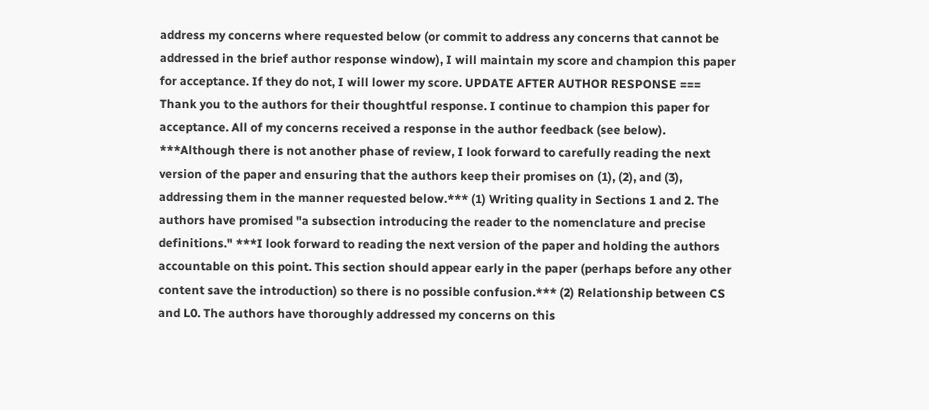address my concerns where requested below (or commit to address any concerns that cannot be addressed in the brief author response window), I will maintain my score and champion this paper for acceptance. If they do not, I will lower my score. UPDATE AFTER AUTHOR RESPONSE === Thank you to the authors for their thoughtful response. I continue to champion this paper for acceptance. All of my concerns received a response in the author feedback (see below). ***Although there is not another phase of review, I look forward to carefully reading the next version of the paper and ensuring that the authors keep their promises on (1), (2), and (3), addressing them in the manner requested below.*** (1) Writing quality in Sections 1 and 2. The authors have promised "a subsection introducing the reader to the nomenclature and precise definitions." ***I look forward to reading the next version of the paper and holding the authors accountable on this point. This section should appear early in the paper (perhaps before any other content save the introduction) so there is no possible confusion.*** (2) Relationship between CS and L0. The authors have thoroughly addressed my concerns on this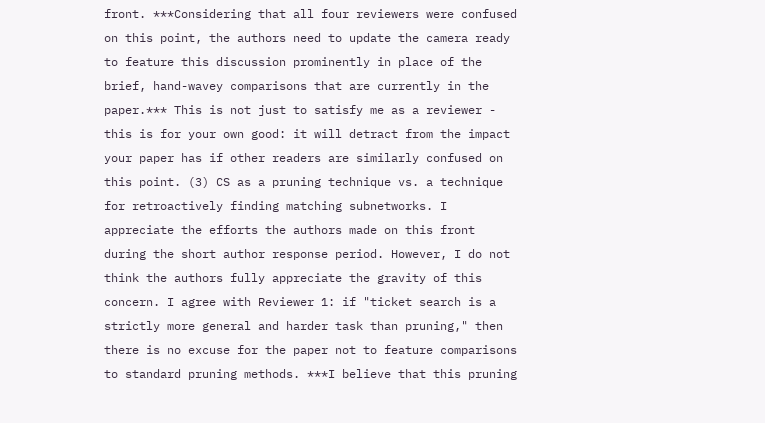front. ***Considering that all four reviewers were confused on this point, the authors need to update the camera ready to feature this discussion prominently in place of the brief, hand-wavey comparisons that are currently in the paper.*** This is not just to satisfy me as a reviewer - this is for your own good: it will detract from the impact your paper has if other readers are similarly confused on this point. (3) CS as a pruning technique vs. a technique for retroactively finding matching subnetworks. I appreciate the efforts the authors made on this front during the short author response period. However, I do not think the authors fully appreciate the gravity of this concern. I agree with Reviewer 1: if "ticket search is a strictly more general and harder task than pruning," then there is no excuse for the paper not to feature comparisons to standard pruning methods. ***I believe that this pruning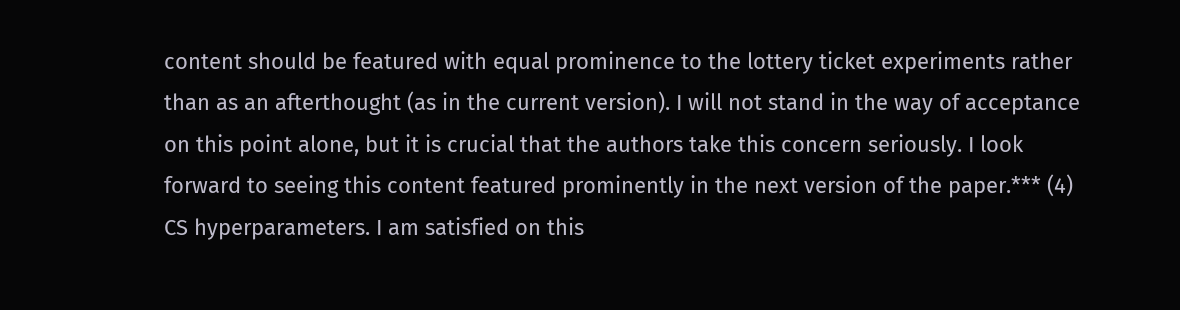content should be featured with equal prominence to the lottery ticket experiments rather than as an afterthought (as in the current version). I will not stand in the way of acceptance on this point alone, but it is crucial that the authors take this concern seriously. I look forward to seeing this content featured prominently in the next version of the paper.*** (4) CS hyperparameters. I am satisfied on this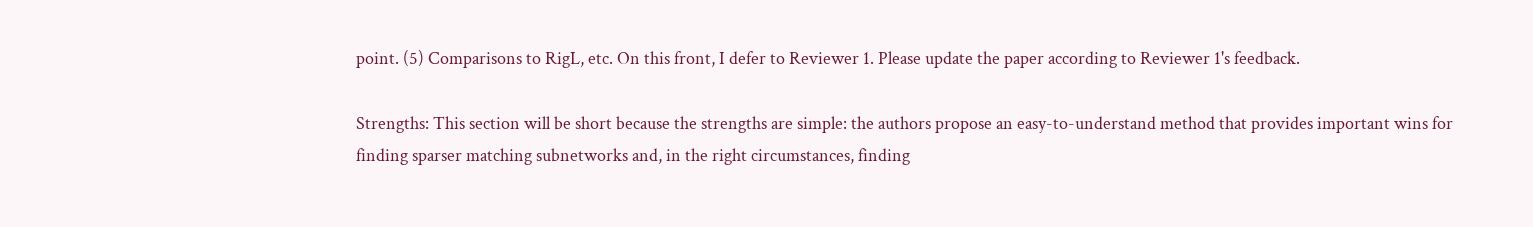point. (5) Comparisons to RigL, etc. On this front, I defer to Reviewer 1. Please update the paper according to Reviewer 1's feedback.

Strengths: This section will be short because the strengths are simple: the authors propose an easy-to-understand method that provides important wins for finding sparser matching subnetworks and, in the right circumstances, finding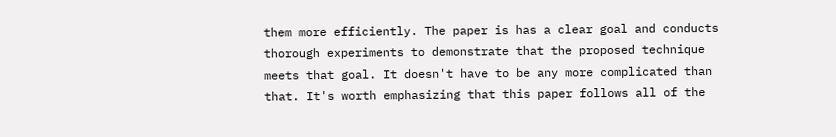them more efficiently. The paper is has a clear goal and conducts thorough experiments to demonstrate that the proposed technique meets that goal. It doesn't have to be any more complicated than that. It's worth emphasizing that this paper follows all of the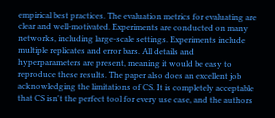empirical best practices. The evaluation metrics for evaluating are clear and well-motivated. Experiments are conducted on many networks, including large-scale settings. Experiments include multiple replicates and error bars. All details and hyperparameters are present, meaning it would be easy to reproduce these results. The paper also does an excellent job acknowledging the limitations of CS. It is completely acceptable that CS isn't the perfect tool for every use case, and the authors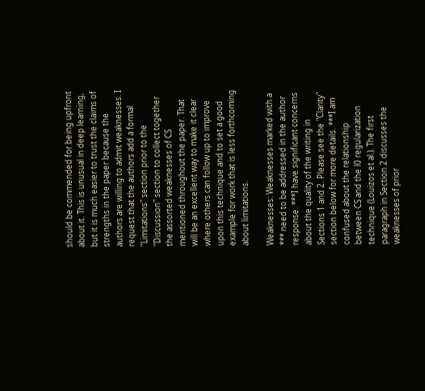should be commended for being upfront about it. This is unusual in deep learning, but it is much easier to trust the claims of strengths in the paper because the authors are willing to admit weaknesses. I request that the authors add a formal "Limitations" section prior to the "Discussion" section to collect together the assorted weaknesses of CS mentioned throughout the paper. That will be an excellent way to make it clear where others can follow up to improve upon this technique and to set a good example for work that is less forthcoming about limitations.

Weaknesses: Weaknesses marked with a *** need to be addressed in the author response. ***I have significant concerns about the quality of the writing in Sections 1 and 2. Please see the "Clarity" section below for more details. ***I am confused about the relationship between CS and the l0 regularization technique (Louizos et al.). The first paragraph in Section 2 discusses the weaknesses of prior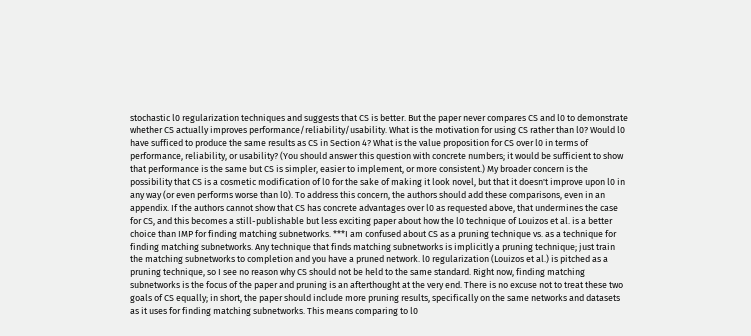stochastic l0 regularization techniques and suggests that CS is better. But the paper never compares CS and l0 to demonstrate whether CS actually improves performance/reliability/usability. What is the motivation for using CS rather than l0? Would l0 have sufficed to produce the same results as CS in Section 4? What is the value proposition for CS over l0 in terms of performance, reliability, or usability? (You should answer this question with concrete numbers; it would be sufficient to show that performance is the same but CS is simpler, easier to implement, or more consistent.) My broader concern is the possibility that CS is a cosmetic modification of l0 for the sake of making it look novel, but that it doesn't improve upon l0 in any way (or even performs worse than l0). To address this concern, the authors should add these comparisons, even in an appendix. If the authors cannot show that CS has concrete advantages over l0 as requested above, that undermines the case for CS, and this becomes a still-publishable but less exciting paper about how the l0 technique of Louizos et al. is a better choice than IMP for finding matching subnetworks. ***I am confused about CS as a pruning technique vs. as a technique for finding matching subnetworks. Any technique that finds matching subnetworks is implicitly a pruning technique; just train the matching subnetworks to completion and you have a pruned network. l0 regularization (Louizos et al.) is pitched as a pruning technique, so I see no reason why CS should not be held to the same standard. Right now, finding matching subnetworks is the focus of the paper and pruning is an afterthought at the very end. There is no excuse not to treat these two goals of CS equally; in short, the paper should include more pruning results, specifically on the same networks and datasets as it uses for finding matching subnetworks. This means comparing to l0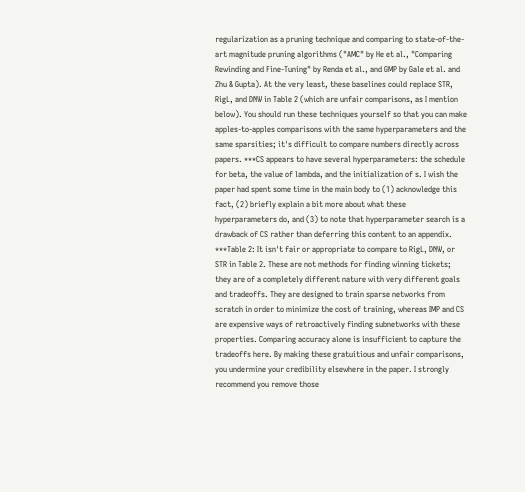regularization as a pruning technique and comparing to state-of-the-art magnitude pruning algorithms ("AMC" by He et al., "Comparing Rewinding and Fine-Tuning" by Renda et al., and GMP by Gale et al. and Zhu & Gupta). At the very least, these baselines could replace STR, RigL, and DNW in Table 2 (which are unfair comparisons, as I mention below). You should run these techniques yourself so that you can make apples-to-apples comparisons with the same hyperparameters and the same sparsities; it's difficult to compare numbers directly across papers. ***CS appears to have several hyperparameters: the schedule for beta, the value of lambda, and the initialization of s. I wish the paper had spent some time in the main body to (1) acknowledge this fact, (2) briefly explain a bit more about what these hyperparameters do, and (3) to note that hyperparameter search is a drawback of CS rather than deferring this content to an appendix. ***Table 2: It isn't fair or appropriate to compare to RigL, DNW, or STR in Table 2. These are not methods for finding winning tickets; they are of a completely different nature with very different goals and tradeoffs. They are designed to train sparse networks from scratch in order to minimize the cost of training, whereas IMP and CS are expensive ways of retroactively finding subnetworks with these properties. Comparing accuracy alone is insufficient to capture the tradeoffs here. By making these gratuitious and unfair comparisons, you undermine your credibility elsewhere in the paper. I strongly recommend you remove those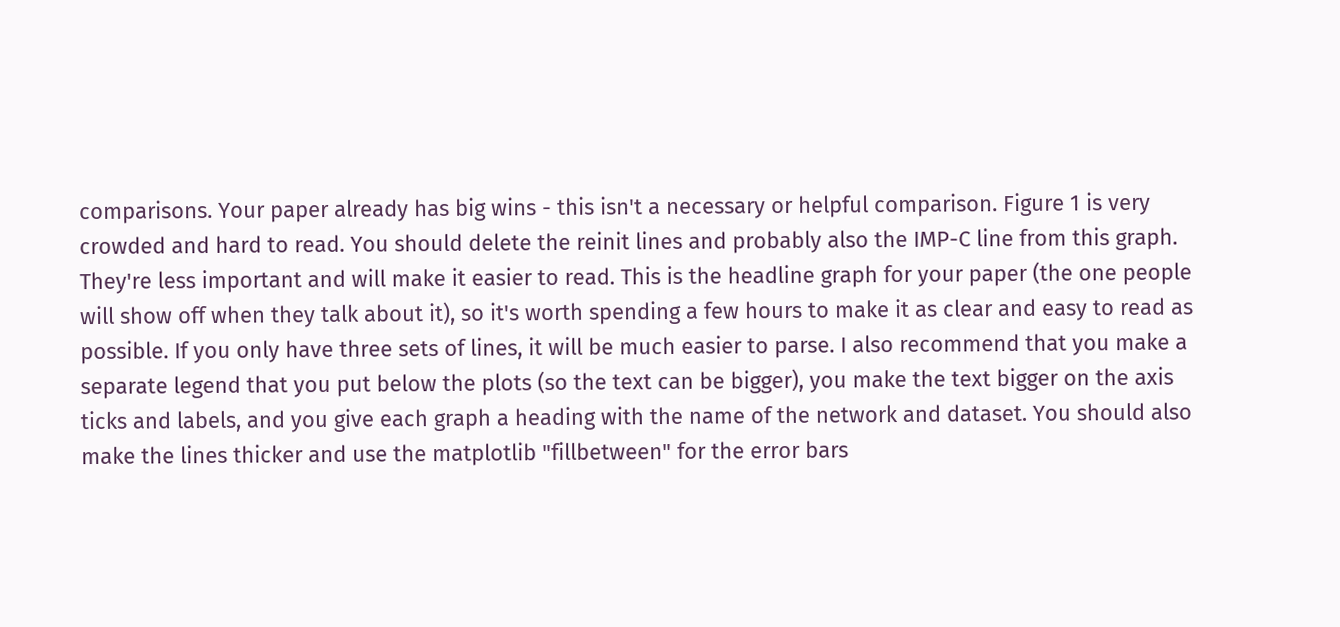comparisons. Your paper already has big wins - this isn't a necessary or helpful comparison. Figure 1 is very crowded and hard to read. You should delete the reinit lines and probably also the IMP-C line from this graph. They're less important and will make it easier to read. This is the headline graph for your paper (the one people will show off when they talk about it), so it's worth spending a few hours to make it as clear and easy to read as possible. If you only have three sets of lines, it will be much easier to parse. I also recommend that you make a separate legend that you put below the plots (so the text can be bigger), you make the text bigger on the axis ticks and labels, and you give each graph a heading with the name of the network and dataset. You should also make the lines thicker and use the matplotlib "fillbetween" for the error bars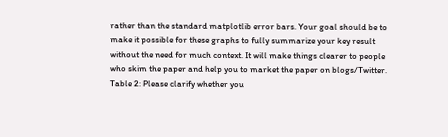rather than the standard matplotlib error bars. Your goal should be to make it possible for these graphs to fully summarize your key result without the need for much context. It will make things clearer to people who skim the paper and help you to market the paper on blogs/Twitter. Table 2: Please clarify whether you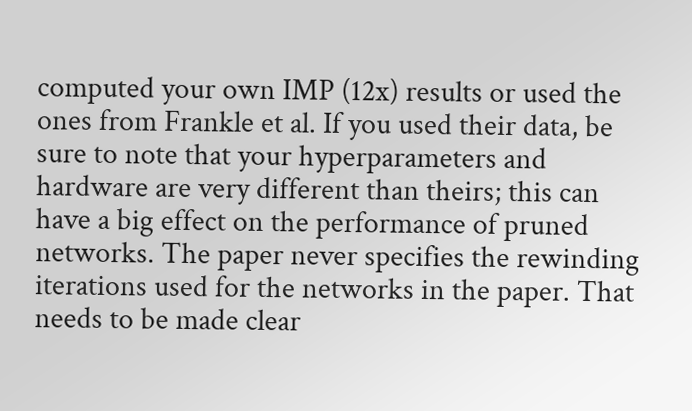computed your own IMP (12x) results or used the ones from Frankle et al. If you used their data, be sure to note that your hyperparameters and hardware are very different than theirs; this can have a big effect on the performance of pruned networks. The paper never specifies the rewinding iterations used for the networks in the paper. That needs to be made clear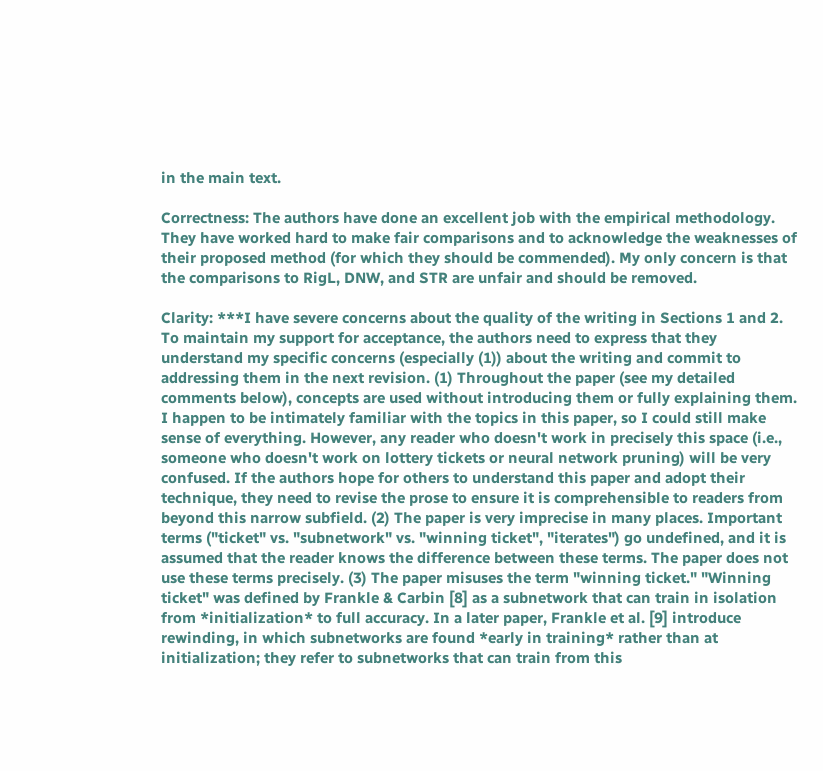in the main text.

Correctness: The authors have done an excellent job with the empirical methodology. They have worked hard to make fair comparisons and to acknowledge the weaknesses of their proposed method (for which they should be commended). My only concern is that the comparisons to RigL, DNW, and STR are unfair and should be removed.

Clarity: ***I have severe concerns about the quality of the writing in Sections 1 and 2. To maintain my support for acceptance, the authors need to express that they understand my specific concerns (especially (1)) about the writing and commit to addressing them in the next revision. (1) Throughout the paper (see my detailed comments below), concepts are used without introducing them or fully explaining them. I happen to be intimately familiar with the topics in this paper, so I could still make sense of everything. However, any reader who doesn't work in precisely this space (i.e., someone who doesn't work on lottery tickets or neural network pruning) will be very confused. If the authors hope for others to understand this paper and adopt their technique, they need to revise the prose to ensure it is comprehensible to readers from beyond this narrow subfield. (2) The paper is very imprecise in many places. Important terms ("ticket" vs. "subnetwork" vs. "winning ticket", "iterates") go undefined, and it is assumed that the reader knows the difference between these terms. The paper does not use these terms precisely. (3) The paper misuses the term "winning ticket." "Winning ticket" was defined by Frankle & Carbin [8] as a subnetwork that can train in isolation from *initialization* to full accuracy. In a later paper, Frankle et al. [9] introduce rewinding, in which subnetworks are found *early in training* rather than at initialization; they refer to subnetworks that can train from this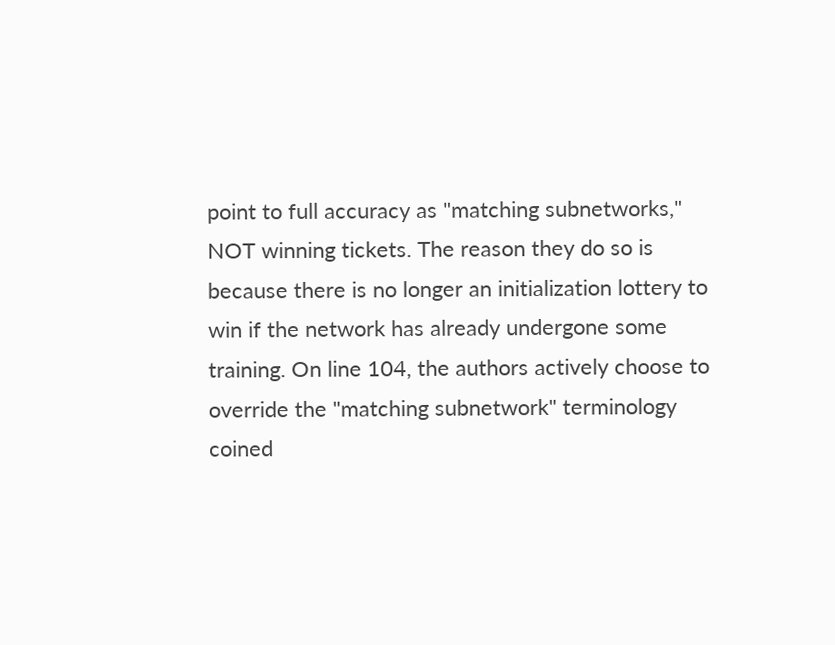point to full accuracy as "matching subnetworks," NOT winning tickets. The reason they do so is because there is no longer an initialization lottery to win if the network has already undergone some training. On line 104, the authors actively choose to override the "matching subnetwork" terminology coined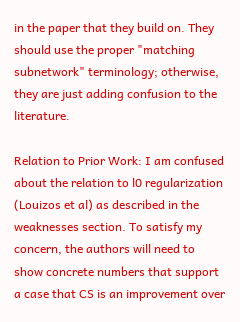in the paper that they build on. They should use the proper "matching subnetwork" terminology; otherwise, they are just adding confusion to the literature.

Relation to Prior Work: I am confused about the relation to l0 regularization (Louizos et al) as described in the weaknesses section. To satisfy my concern, the authors will need to show concrete numbers that support a case that CS is an improvement over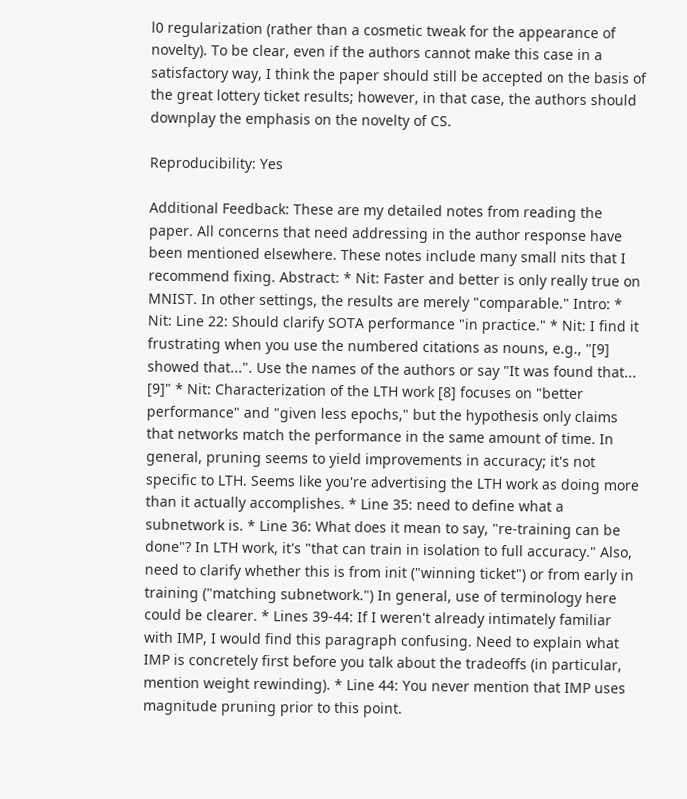l0 regularization (rather than a cosmetic tweak for the appearance of novelty). To be clear, even if the authors cannot make this case in a satisfactory way, I think the paper should still be accepted on the basis of the great lottery ticket results; however, in that case, the authors should downplay the emphasis on the novelty of CS.

Reproducibility: Yes

Additional Feedback: These are my detailed notes from reading the paper. All concerns that need addressing in the author response have been mentioned elsewhere. These notes include many small nits that I recommend fixing. Abstract: * Nit: Faster and better is only really true on MNIST. In other settings, the results are merely "comparable." Intro: * Nit: Line 22: Should clarify SOTA performance "in practice." * Nit: I find it frustrating when you use the numbered citations as nouns, e.g., "[9] showed that...". Use the names of the authors or say "It was found that... [9]" * Nit: Characterization of the LTH work [8] focuses on "better performance" and "given less epochs," but the hypothesis only claims that networks match the performance in the same amount of time. In general, pruning seems to yield improvements in accuracy; it's not specific to LTH. Seems like you're advertising the LTH work as doing more than it actually accomplishes. * Line 35: need to define what a subnetwork is. * Line 36: What does it mean to say, "re-training can be done"? In LTH work, it's "that can train in isolation to full accuracy." Also, need to clarify whether this is from init ("winning ticket") or from early in training ("matching subnetwork.") In general, use of terminology here could be clearer. * Lines 39-44: If I weren't already intimately familiar with IMP, I would find this paragraph confusing. Need to explain what IMP is concretely first before you talk about the tradeoffs (in particular, mention weight rewinding). * Line 44: You never mention that IMP uses magnitude pruning prior to this point.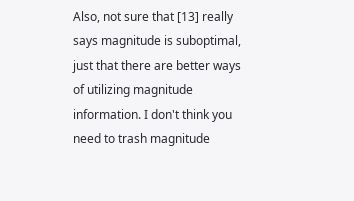Also, not sure that [13] really says magnitude is suboptimal, just that there are better ways of utilizing magnitude information. I don't think you need to trash magnitude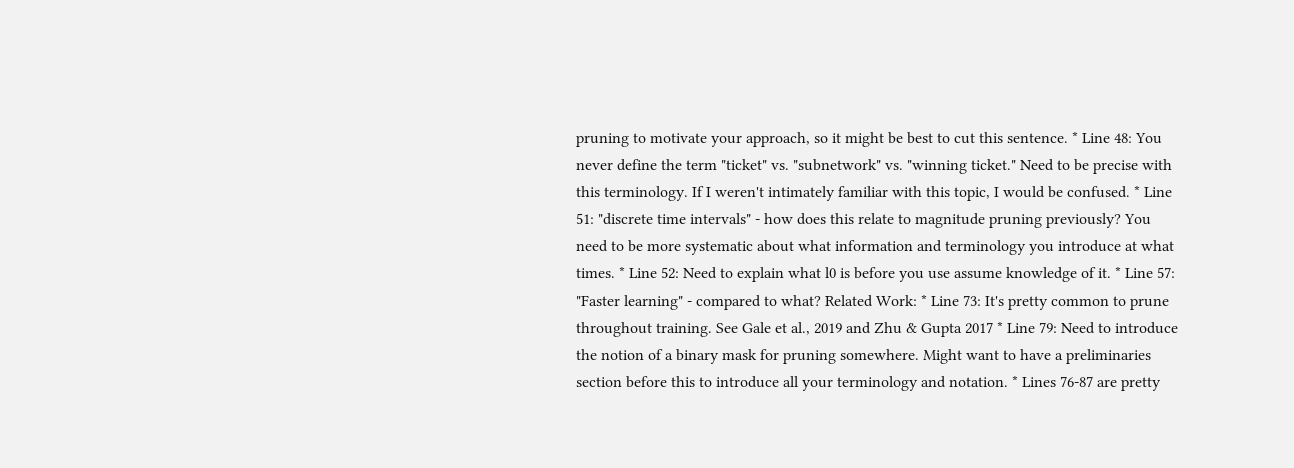pruning to motivate your approach, so it might be best to cut this sentence. * Line 48: You never define the term "ticket" vs. "subnetwork" vs. "winning ticket." Need to be precise with this terminology. If I weren't intimately familiar with this topic, I would be confused. * Line 51: "discrete time intervals" - how does this relate to magnitude pruning previously? You need to be more systematic about what information and terminology you introduce at what times. * Line 52: Need to explain what l0 is before you use assume knowledge of it. * Line 57: "Faster learning" - compared to what? Related Work: * Line 73: It's pretty common to prune throughout training. See Gale et al., 2019 and Zhu & Gupta 2017 * Line 79: Need to introduce the notion of a binary mask for pruning somewhere. Might want to have a preliminaries section before this to introduce all your terminology and notation. * Lines 76-87 are pretty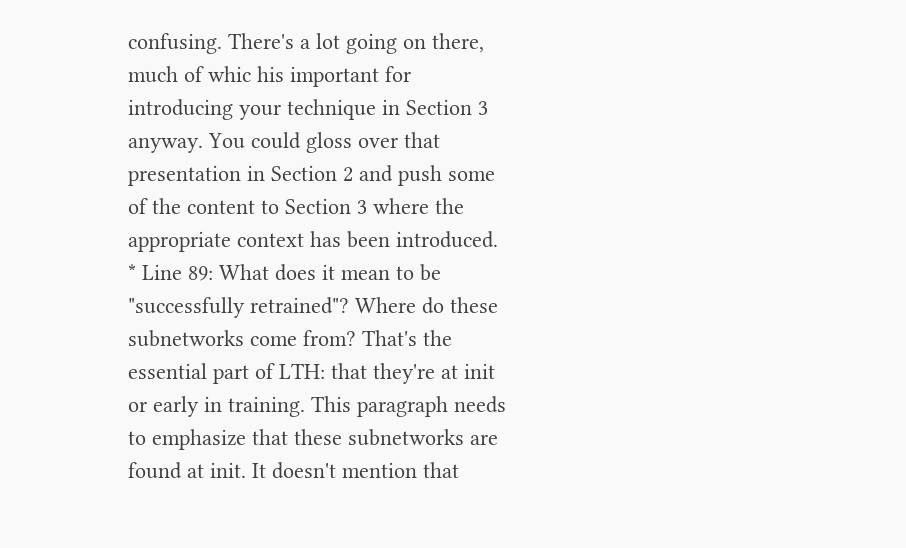confusing. There's a lot going on there, much of whic his important for introducing your technique in Section 3 anyway. You could gloss over that presentation in Section 2 and push some of the content to Section 3 where the appropriate context has been introduced. * Line 89: What does it mean to be "successfully retrained"? Where do these subnetworks come from? That's the essential part of LTH: that they're at init or early in training. This paragraph needs to emphasize that these subnetworks are found at init. It doesn't mention that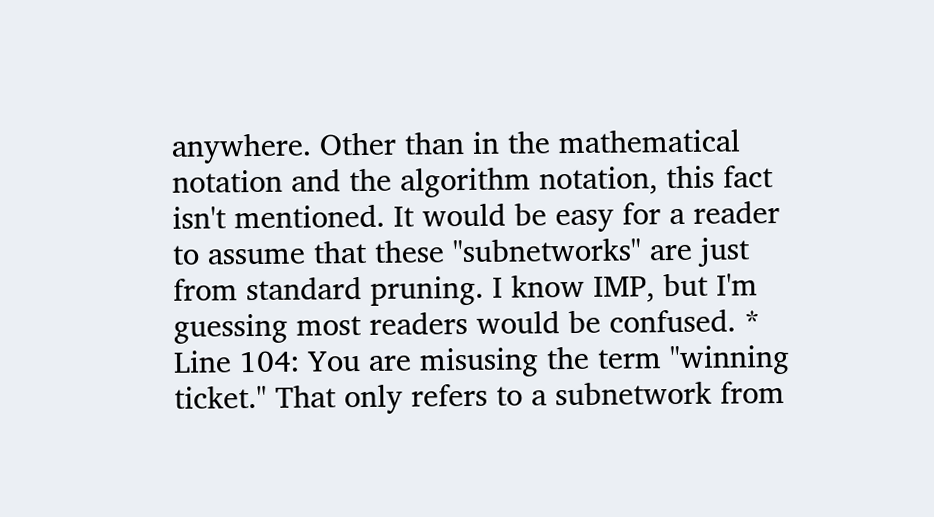anywhere. Other than in the mathematical notation and the algorithm notation, this fact isn't mentioned. It would be easy for a reader to assume that these "subnetworks" are just from standard pruning. I know IMP, but I'm guessing most readers would be confused. * Line 104: You are misusing the term "winning ticket." That only refers to a subnetwork from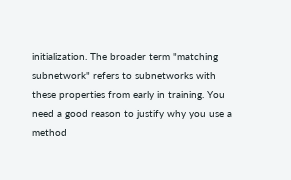initialization. The broader term "matching subnetwork" refers to subnetworks with these properties from early in training. You need a good reason to justify why you use a method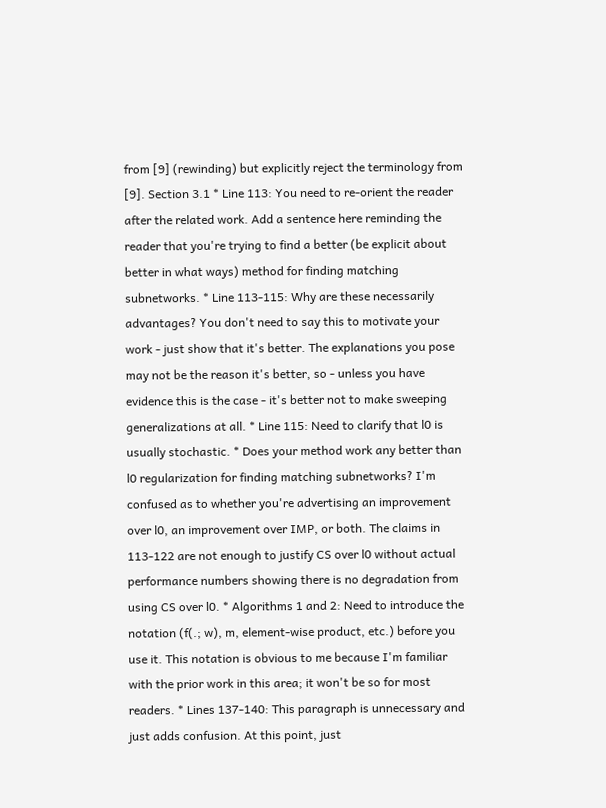from [9] (rewinding) but explicitly reject the terminology from [9]. Section 3.1 * Line 113: You need to re-orient the reader after the related work. Add a sentence here reminding the reader that you're trying to find a better (be explicit about better in what ways) method for finding matching subnetworks. * Line 113-115: Why are these necessarily advantages? You don't need to say this to motivate your work - just show that it's better. The explanations you pose may not be the reason it's better, so - unless you have evidence this is the case - it's better not to make sweeping generalizations at all. * Line 115: Need to clarify that l0 is usually stochastic. * Does your method work any better than l0 regularization for finding matching subnetworks? I'm confused as to whether you're advertising an improvement over l0, an improvement over IMP, or both. The claims in 113-122 are not enough to justify CS over l0 without actual performance numbers showing there is no degradation from using CS over l0. * Algorithms 1 and 2: Need to introduce the notation (f(.; w), m, element-wise product, etc.) before you use it. This notation is obvious to me because I'm familiar with the prior work in this area; it won't be so for most readers. * Lines 137-140: This paragraph is unnecessary and just adds confusion. At this point, just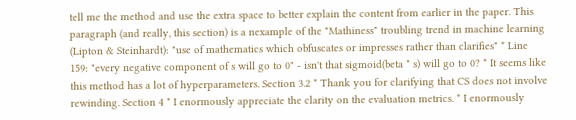tell me the method and use the extra space to better explain the content from earlier in the paper. This paragraph (and really, this section) is a nexample of the "Mathiness" troubling trend in machine learning (Lipton & Steinhardt): "use of mathematics which obfuscates or impresses rather than clarifies" * Line 159: "every negative component of s will go to 0" - isn't that sigmoid(beta * s) will go to 0? * It seems like this method has a lot of hyperparameters. Section 3.2 * Thank you for clarifying that CS does not involve rewinding. Section 4 * I enormously appreciate the clarity on the evaluation metrics. * I enormously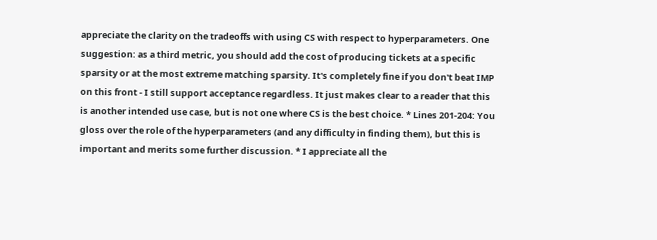appreciate the clarity on the tradeoffs with using CS with respect to hyperparameters. One suggestion: as a third metric, you should add the cost of producing tickets at a specific sparsity or at the most extreme matching sparsity. It's completely fine if you don't beat IMP on this front - I still support acceptance regardless. It just makes clear to a reader that this is another intended use case, but is not one where CS is the best choice. * Lines 201-204: You gloss over the role of the hyperparameters (and any difficulty in finding them), but this is important and merits some further discussion. * I appreciate all the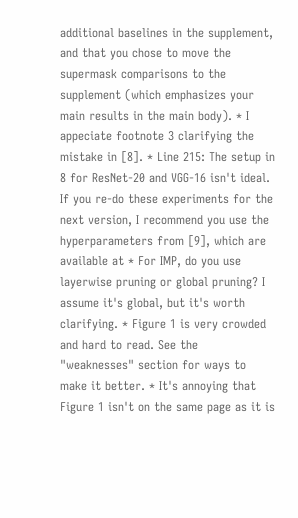additional baselines in the supplement, and that you chose to move the supermask comparisons to the supplement (which emphasizes your main results in the main body). * I appeciate footnote 3 clarifying the mistake in [8]. * Line 215: The setup in 8 for ResNet-20 and VGG-16 isn't ideal. If you re-do these experiments for the next version, I recommend you use the hyperparameters from [9], which are available at * For IMP, do you use layerwise pruning or global pruning? I assume it's global, but it's worth clarifying. * Figure 1 is very crowded and hard to read. See the "weaknesses" section for ways to make it better. * It's annoying that Figure 1 isn't on the same page as it is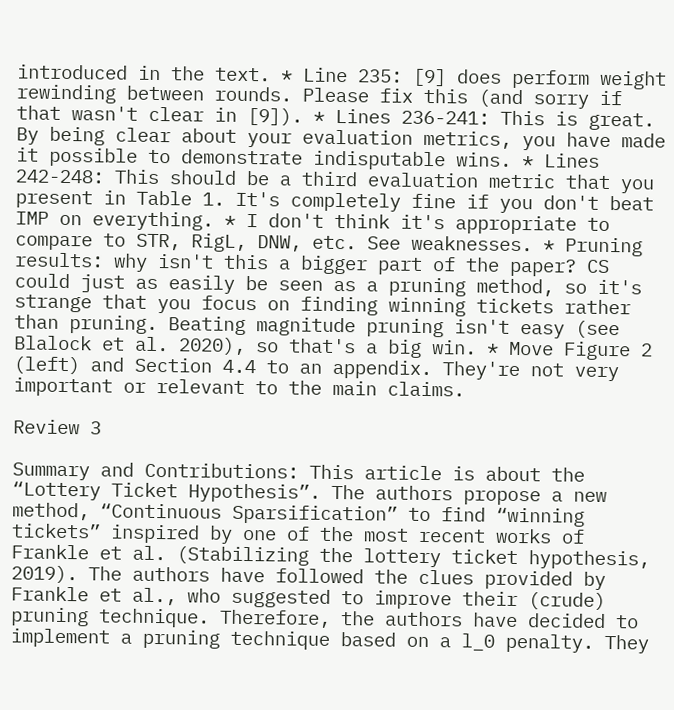introduced in the text. * Line 235: [9] does perform weight rewinding between rounds. Please fix this (and sorry if that wasn't clear in [9]). * Lines 236-241: This is great. By being clear about your evaluation metrics, you have made it possible to demonstrate indisputable wins. * Lines 242-248: This should be a third evaluation metric that you present in Table 1. It's completely fine if you don't beat IMP on everything. * I don't think it's appropriate to compare to STR, RigL, DNW, etc. See weaknesses. * Pruning results: why isn't this a bigger part of the paper? CS could just as easily be seen as a pruning method, so it's strange that you focus on finding winning tickets rather than pruning. Beating magnitude pruning isn't easy (see Blalock et al. 2020), so that's a big win. * Move Figure 2 (left) and Section 4.4 to an appendix. They're not very important or relevant to the main claims.

Review 3

Summary and Contributions: This article is about the “Lottery Ticket Hypothesis”. The authors propose a new method, “Continuous Sparsification” to find “winning tickets” inspired by one of the most recent works of Frankle et al. (Stabilizing the lottery ticket hypothesis, 2019). The authors have followed the clues provided by Frankle et al., who suggested to improve their (crude) pruning technique. Therefore, the authors have decided to implement a pruning technique based on a l_0 penalty. They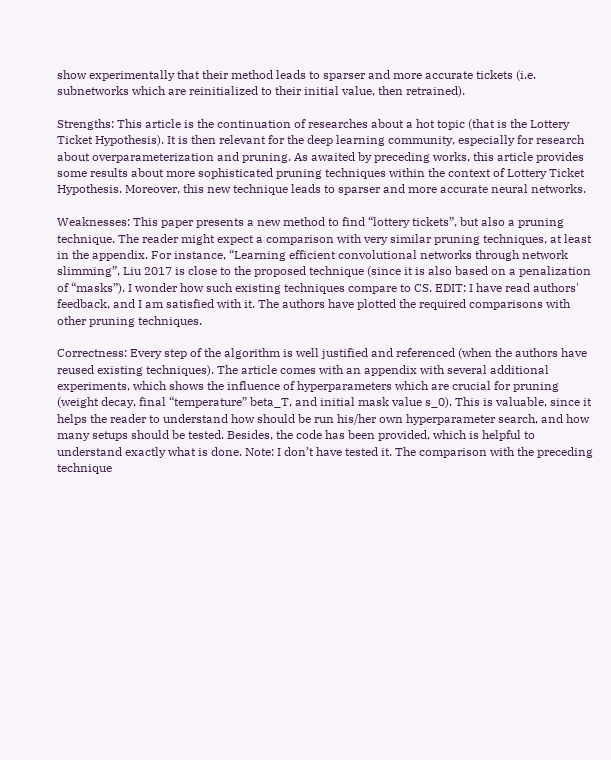show experimentally that their method leads to sparser and more accurate tickets (i.e. subnetworks which are reinitialized to their initial value, then retrained).

Strengths: This article is the continuation of researches about a hot topic (that is the Lottery Ticket Hypothesis). It is then relevant for the deep learning community, especially for research about overparameterization and pruning. As awaited by preceding works, this article provides some results about more sophisticated pruning techniques within the context of Lottery Ticket Hypothesis. Moreover, this new technique leads to sparser and more accurate neural networks.

Weaknesses: This paper presents a new method to find “lottery tickets”, but also a pruning technique. The reader might expect a comparison with very similar pruning techniques, at least in the appendix. For instance, “Learning efficient convolutional networks through network slimming”, Liu 2017 is close to the proposed technique (since it is also based on a penalization of “masks”). I wonder how such existing techniques compare to CS. EDIT: I have read authors' feedback, and I am satisfied with it. The authors have plotted the required comparisons with other pruning techniques.

Correctness: Every step of the algorithm is well justified and referenced (when the authors have reused existing techniques). The article comes with an appendix with several additional experiments, which shows the influence of hyperparameters which are crucial for pruning (weight decay, final “temperature” beta_T, and initial mask value s_0). This is valuable, since it helps the reader to understand how should be run his/her own hyperparameter search, and how many setups should be tested. Besides, the code has been provided, which is helpful to understand exactly what is done. Note: I don’t have tested it. The comparison with the preceding technique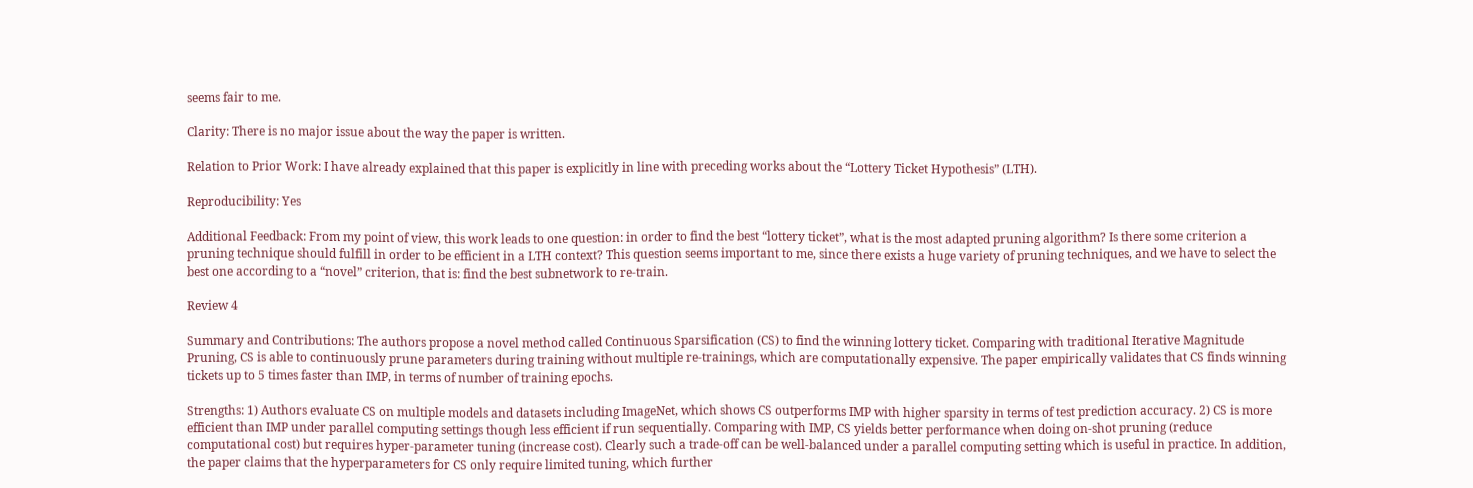seems fair to me.

Clarity: There is no major issue about the way the paper is written.

Relation to Prior Work: I have already explained that this paper is explicitly in line with preceding works about the “Lottery Ticket Hypothesis” (LTH).

Reproducibility: Yes

Additional Feedback: From my point of view, this work leads to one question: in order to find the best “lottery ticket”, what is the most adapted pruning algorithm? Is there some criterion a pruning technique should fulfill in order to be efficient in a LTH context? This question seems important to me, since there exists a huge variety of pruning techniques, and we have to select the best one according to a “novel” criterion, that is: find the best subnetwork to re-train.

Review 4

Summary and Contributions: The authors propose a novel method called Continuous Sparsification (CS) to find the winning lottery ticket. Comparing with traditional Iterative Magnitude Pruning, CS is able to continuously prune parameters during training without multiple re-trainings, which are computationally expensive. The paper empirically validates that CS finds winning tickets up to 5 times faster than IMP, in terms of number of training epochs.

Strengths: 1) Authors evaluate CS on multiple models and datasets including ImageNet, which shows CS outperforms IMP with higher sparsity in terms of test prediction accuracy. 2) CS is more efficient than IMP under parallel computing settings though less efficient if run sequentially. Comparing with IMP, CS yields better performance when doing on-shot pruning (reduce computational cost) but requires hyper-parameter tuning (increase cost). Clearly such a trade-off can be well-balanced under a parallel computing setting which is useful in practice. In addition, the paper claims that the hyperparameters for CS only require limited tuning, which further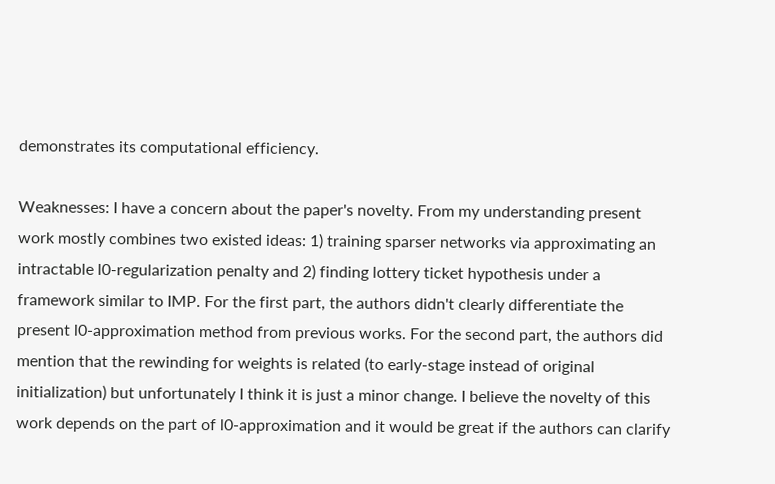demonstrates its computational efficiency.

Weaknesses: I have a concern about the paper's novelty. From my understanding present work mostly combines two existed ideas: 1) training sparser networks via approximating an intractable l0-regularization penalty and 2) finding lottery ticket hypothesis under a framework similar to IMP. For the first part, the authors didn't clearly differentiate the present l0-approximation method from previous works. For the second part, the authors did mention that the rewinding for weights is related (to early-stage instead of original initialization) but unfortunately I think it is just a minor change. I believe the novelty of this work depends on the part of l0-approximation and it would be great if the authors can clarify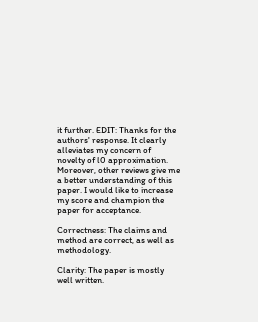it further. EDIT: Thanks for the authors' response. It clearly alleviates my concern of novelty of l0 approximation. Moreover, other reviews give me a better understanding of this paper. I would like to increase my score and champion the paper for acceptance.

Correctness: The claims and method are correct, as well as methodology.

Clarity: The paper is mostly well written.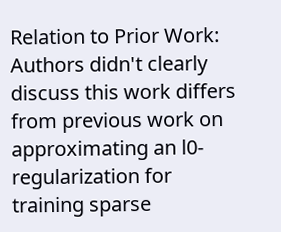Relation to Prior Work: Authors didn't clearly discuss this work differs from previous work on approximating an l0-regularization for training sparse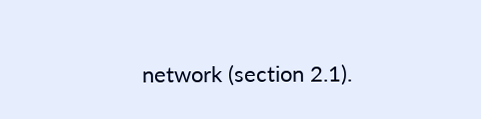network (section 2.1).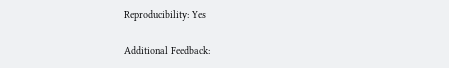Reproducibility: Yes

Additional Feedback: